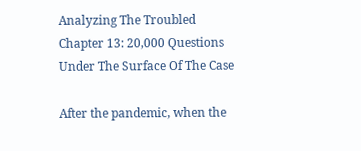Analyzing The Troubled Chapter 13: 20,000 Questions Under The Surface Of The Case

After the pandemic, when the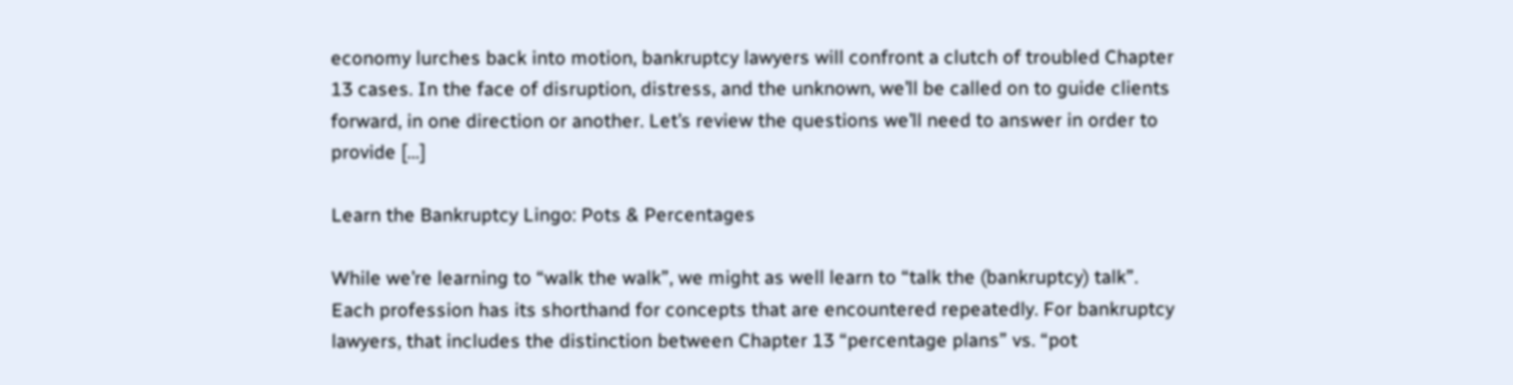economy lurches back into motion, bankruptcy lawyers will confront a clutch of troubled Chapter 13 cases. In the face of disruption, distress, and the unknown, we’ll be called on to guide clients forward, in one direction or another. Let’s review the questions we’ll need to answer in order to provide […]

Learn the Bankruptcy Lingo: Pots & Percentages

While we’re learning to “walk the walk”, we might as well learn to “talk the (bankruptcy) talk”.  Each profession has its shorthand for concepts that are encountered repeatedly. For bankruptcy lawyers, that includes the distinction between Chapter 13 “percentage plans” vs. “pot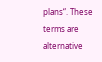plans“. These terms are alternative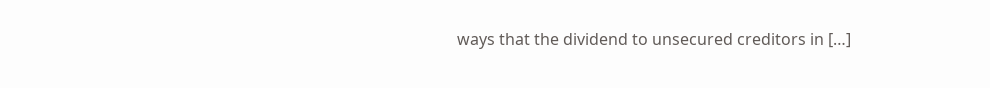ways that the dividend to unsecured creditors in […]